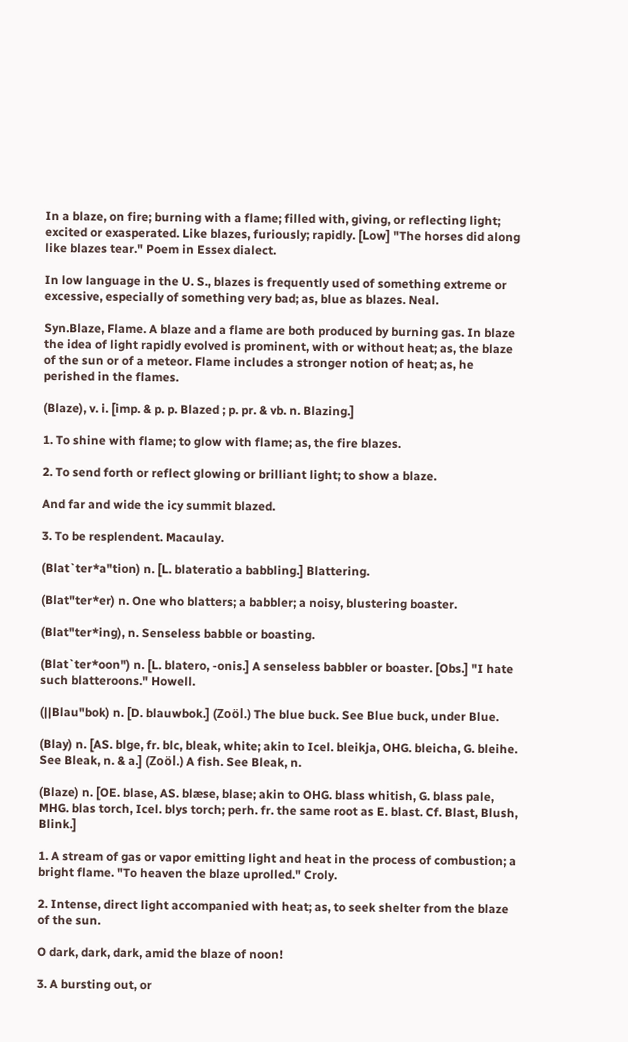In a blaze, on fire; burning with a flame; filled with, giving, or reflecting light; excited or exasperated. Like blazes, furiously; rapidly. [Low] "The horses did along like blazes tear." Poem in Essex dialect.

In low language in the U. S., blazes is frequently used of something extreme or excessive, especially of something very bad; as, blue as blazes. Neal.

Syn.Blaze, Flame. A blaze and a flame are both produced by burning gas. In blaze the idea of light rapidly evolved is prominent, with or without heat; as, the blaze of the sun or of a meteor. Flame includes a stronger notion of heat; as, he perished in the flames.

(Blaze), v. i. [imp. & p. p. Blazed ; p. pr. & vb. n. Blazing.]

1. To shine with flame; to glow with flame; as, the fire blazes.

2. To send forth or reflect glowing or brilliant light; to show a blaze.

And far and wide the icy summit blazed.

3. To be resplendent. Macaulay.

(Blat`ter*a"tion) n. [L. blateratio a babbling.] Blattering.

(Blat"ter*er) n. One who blatters; a babbler; a noisy, blustering boaster.

(Blat"ter*ing), n. Senseless babble or boasting.

(Blat`ter*oon") n. [L. blatero, -onis.] A senseless babbler or boaster. [Obs.] "I hate such blatteroons." Howell.

(||Blau"bok) n. [D. blauwbok.] (Zoöl.) The blue buck. See Blue buck, under Blue.

(Blay) n. [AS. blge, fr. blc, bleak, white; akin to Icel. bleikja, OHG. bleicha, G. bleihe. See Bleak, n. & a.] (Zoöl.) A fish. See Bleak, n.

(Blaze) n. [OE. blase, AS. blæse, blase; akin to OHG. blass whitish, G. blass pale, MHG. blas torch, Icel. blys torch; perh. fr. the same root as E. blast. Cf. Blast, Blush, Blink.]

1. A stream of gas or vapor emitting light and heat in the process of combustion; a bright flame. "To heaven the blaze uprolled." Croly.

2. Intense, direct light accompanied with heat; as, to seek shelter from the blaze of the sun.

O dark, dark, dark, amid the blaze of noon!

3. A bursting out, or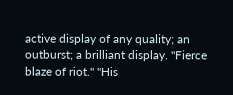active display of any quality; an outburst; a brilliant display. "Fierce blaze of riot." "His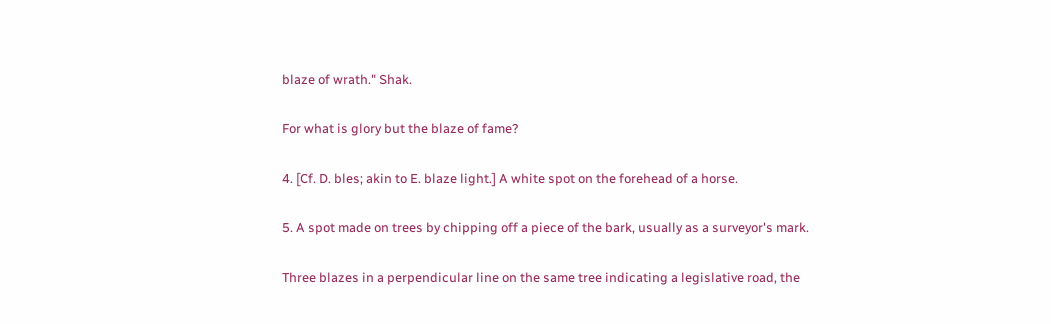blaze of wrath." Shak.

For what is glory but the blaze of fame?

4. [Cf. D. bles; akin to E. blaze light.] A white spot on the forehead of a horse.

5. A spot made on trees by chipping off a piece of the bark, usually as a surveyor's mark.

Three blazes in a perpendicular line on the same tree indicating a legislative road, the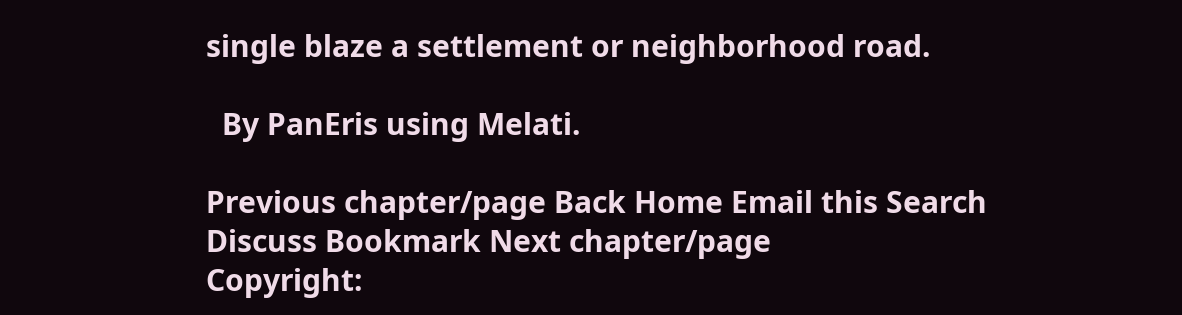single blaze a settlement or neighborhood road.

  By PanEris using Melati.

Previous chapter/page Back Home Email this Search Discuss Bookmark Next chapter/page
Copyright: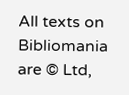All texts on Bibliomania are © Ltd,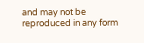and may not be reproduced in any form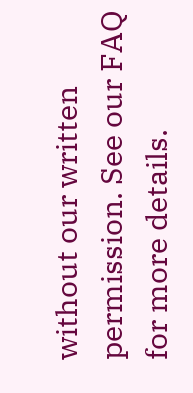without our written permission. See our FAQ for more details.